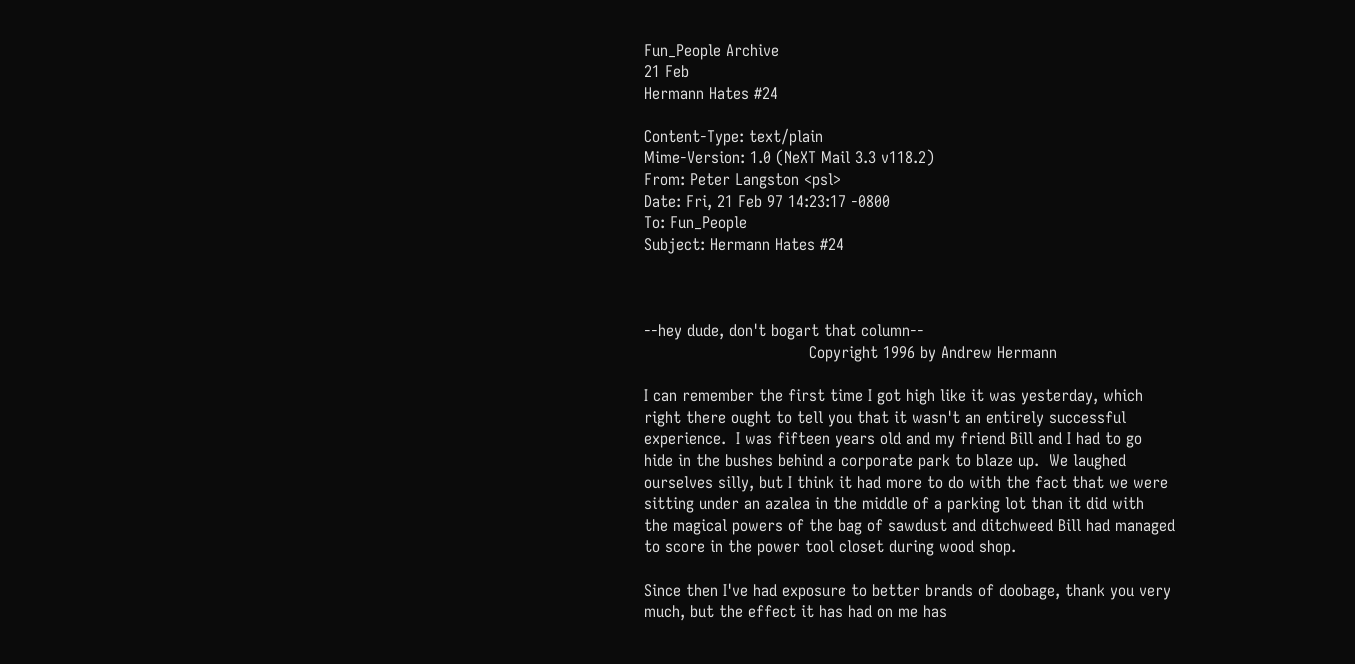Fun_People Archive
21 Feb
Hermann Hates #24

Content-Type: text/plain
Mime-Version: 1.0 (NeXT Mail 3.3 v118.2)
From: Peter Langston <psl>
Date: Fri, 21 Feb 97 14:23:17 -0800
To: Fun_People
Subject: Hermann Hates #24



--hey dude, don't bogart that column--
                                 Copyright 1996 by Andrew Hermann

I can remember the first time I got high like it was yesterday, which
right there ought to tell you that it wasn't an entirely successful
experience.  I was fifteen years old and my friend Bill and I had to go
hide in the bushes behind a corporate park to blaze up.  We laughed
ourselves silly, but I think it had more to do with the fact that we were
sitting under an azalea in the middle of a parking lot than it did with
the magical powers of the bag of sawdust and ditchweed Bill had managed
to score in the power tool closet during wood shop.

Since then I've had exposure to better brands of doobage, thank you very
much, but the effect it has had on me has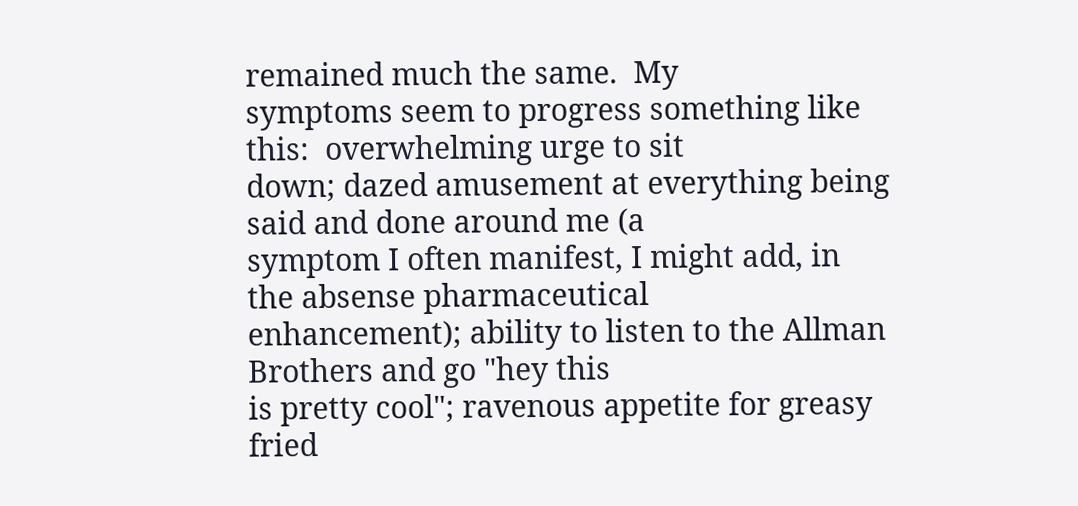remained much the same.  My
symptoms seem to progress something like this:  overwhelming urge to sit
down; dazed amusement at everything being said and done around me (a
symptom I often manifest, I might add, in the absense pharmaceutical
enhancement); ability to listen to the Allman Brothers and go "hey this
is pretty cool"; ravenous appetite for greasy fried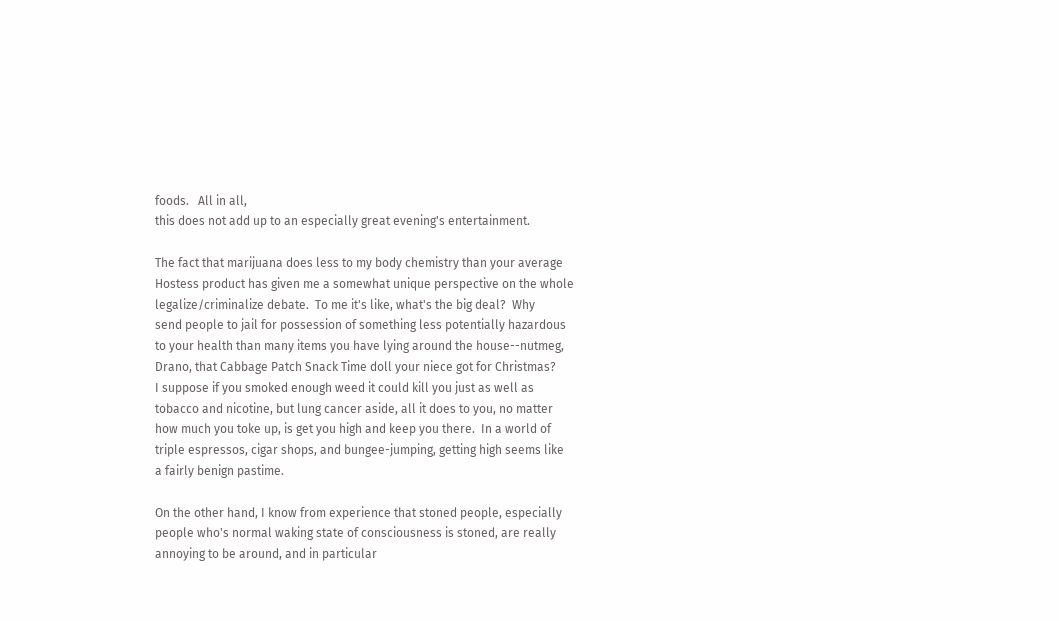foods.   All in all,
this does not add up to an especially great evening's entertainment.

The fact that marijuana does less to my body chemistry than your average
Hostess product has given me a somewhat unique perspective on the whole
legalize/criminalize debate.  To me it's like, what's the big deal?  Why
send people to jail for possession of something less potentially hazardous
to your health than many items you have lying around the house--nutmeg,
Drano, that Cabbage Patch Snack Time doll your niece got for Christmas?
I suppose if you smoked enough weed it could kill you just as well as
tobacco and nicotine, but lung cancer aside, all it does to you, no matter
how much you toke up, is get you high and keep you there.  In a world of
triple espressos, cigar shops, and bungee-jumping, getting high seems like
a fairly benign pastime.

On the other hand, I know from experience that stoned people, especially
people who's normal waking state of consciousness is stoned, are really
annoying to be around, and in particular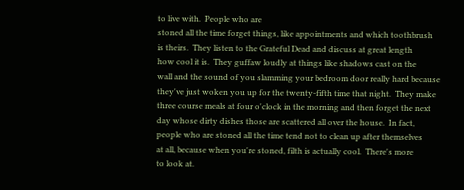to live with.  People who are
stoned all the time forget things, like appointments and which toothbrush
is theirs.  They listen to the Grateful Dead and discuss at great length
how cool it is.  They guffaw loudly at things like shadows cast on the
wall and the sound of you slamming your bedroom door really hard because
they've just woken you up for the twenty-fifth time that night.  They make
three course meals at four o'clock in the morning and then forget the next
day whose dirty dishes those are scattered all over the house.  In fact,
people who are stoned all the time tend not to clean up after themselves
at all, because when you're stoned, filth is actually cool.  There's more
to look at.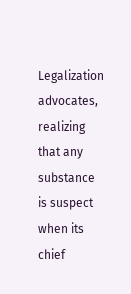Legalization advocates, realizing that any substance is suspect when its
chief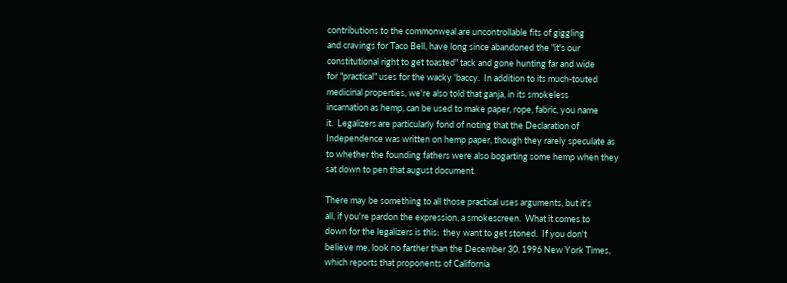contributions to the commonweal are uncontrollable fits of giggling
and cravings for Taco Bell, have long since abandoned the "it's our
constitutional right to get toasted" tack and gone hunting far and wide
for "practical" uses for the wacky 'baccy.  In addition to its much-touted
medicinal properties, we're also told that ganja, in its smokeless
incarnation as hemp, can be used to make paper, rope, fabric, you name
it.  Legalizers are particularly fond of noting that the Declaration of
Independence was written on hemp paper, though they rarely speculate as
to whether the founding fathers were also bogarting some hemp when they
sat down to pen that august document.

There may be something to all those practical uses arguments, but it's
all, if you're pardon the expression, a smokescreen.  What it comes to
down for the legalizers is this:  they want to get stoned.  If you don't
believe me, look no farther than the December 30, 1996 New York Times,
which reports that proponents of California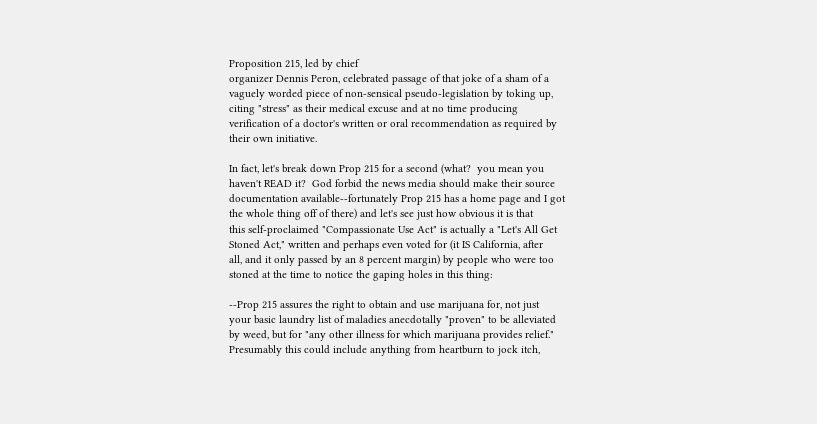Proposition 215, led by chief
organizer Dennis Peron, celebrated passage of that joke of a sham of a
vaguely worded piece of non-sensical pseudo-legislation by toking up,
citing "stress" as their medical excuse and at no time producing
verification of a doctor's written or oral recommendation as required by
their own initiative.

In fact, let's break down Prop 215 for a second (what?  you mean you
haven't READ it?  God forbid the news media should make their source
documentation available--fortunately Prop 215 has a home page and I got
the whole thing off of there) and let's see just how obvious it is that
this self-proclaimed "Compassionate Use Act" is actually a "Let's All Get
Stoned Act," written and perhaps even voted for (it IS California, after
all, and it only passed by an 8 percent margin) by people who were too
stoned at the time to notice the gaping holes in this thing:

--Prop 215 assures the right to obtain and use marijuana for, not just
your basic laundry list of maladies anecdotally "proven" to be alleviated
by weed, but for "any other illness for which marijuana provides relief."
Presumably this could include anything from heartburn to jock itch,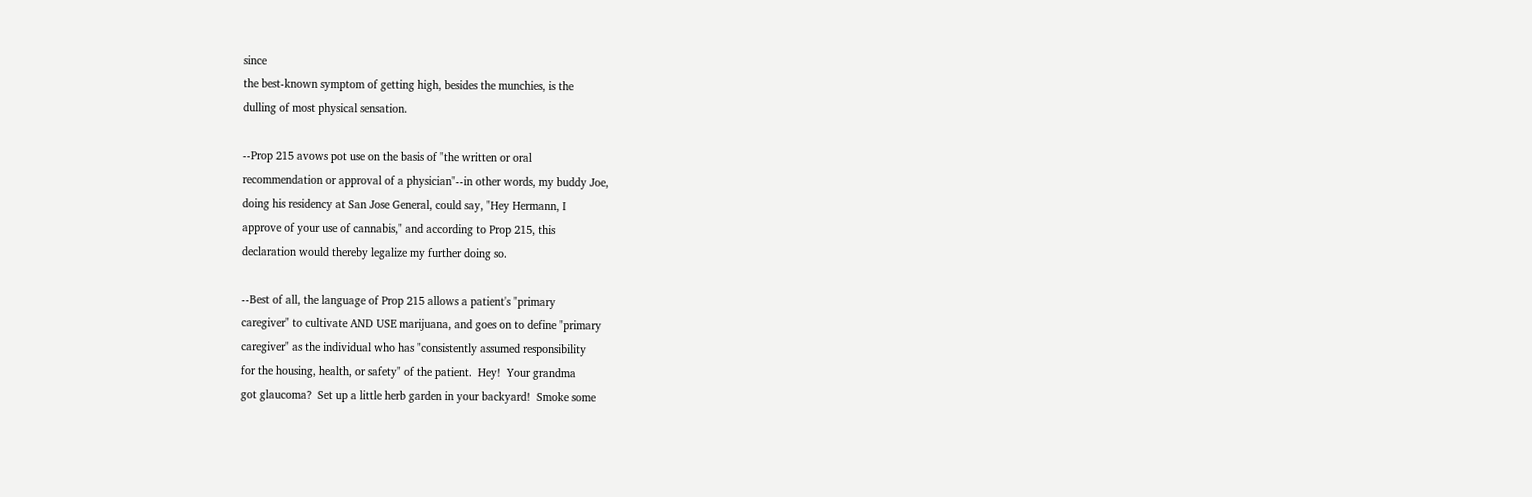since
the best-known symptom of getting high, besides the munchies, is the
dulling of most physical sensation.

--Prop 215 avows pot use on the basis of "the written or oral
recommendation or approval of a physician"--in other words, my buddy Joe,
doing his residency at San Jose General, could say, "Hey Hermann, I
approve of your use of cannabis," and according to Prop 215, this
declaration would thereby legalize my further doing so.

--Best of all, the language of Prop 215 allows a patient's "primary
caregiver" to cultivate AND USE marijuana, and goes on to define "primary
caregiver" as the individual who has "consistently assumed responsibility
for the housing, health, or safety" of the patient.  Hey!  Your grandma
got glaucoma?  Set up a little herb garden in your backyard!  Smoke some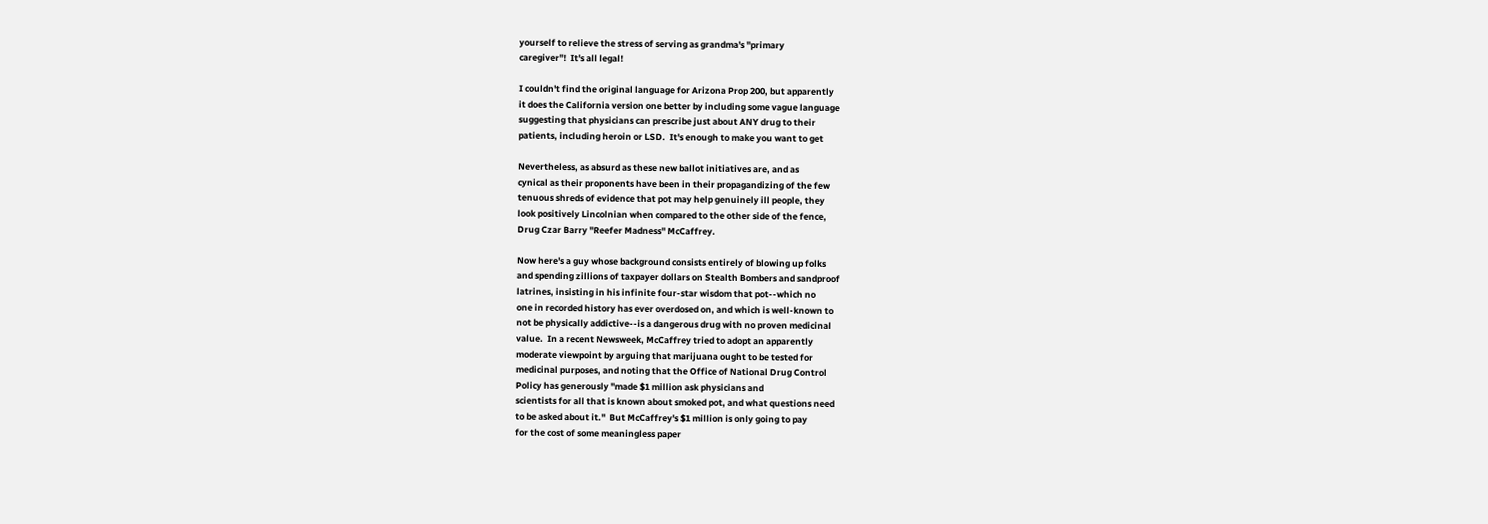yourself to relieve the stress of serving as grandma's "primary
caregiver"!  It's all legal!

I couldn't find the original language for Arizona Prop 200, but apparently
it does the California version one better by including some vague language
suggesting that physicians can prescribe just about ANY drug to their
patients, including heroin or LSD.  It's enough to make you want to get

Nevertheless, as absurd as these new ballot initiatives are, and as
cynical as their proponents have been in their propagandizing of the few
tenuous shreds of evidence that pot may help genuinely ill people, they
look positively Lincolnian when compared to the other side of the fence,
Drug Czar Barry "Reefer Madness" McCaffrey.

Now here's a guy whose background consists entirely of blowing up folks
and spending zillions of taxpayer dollars on Stealth Bombers and sandproof
latrines, insisting in his infinite four-star wisdom that pot--which no
one in recorded history has ever overdosed on, and which is well-known to
not be physically addictive--is a dangerous drug with no proven medicinal
value.  In a recent Newsweek, McCaffrey tried to adopt an apparently
moderate viewpoint by arguing that marijuana ought to be tested for
medicinal purposes, and noting that the Office of National Drug Control
Policy has generously "made $1 million ask physicians and
scientists for all that is known about smoked pot, and what questions need
to be asked about it."  But McCaffrey's $1 million is only going to pay
for the cost of some meaningless paper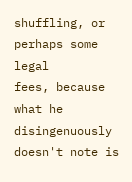shuffling, or perhaps some legal
fees, because what he disingenuously doesn't note is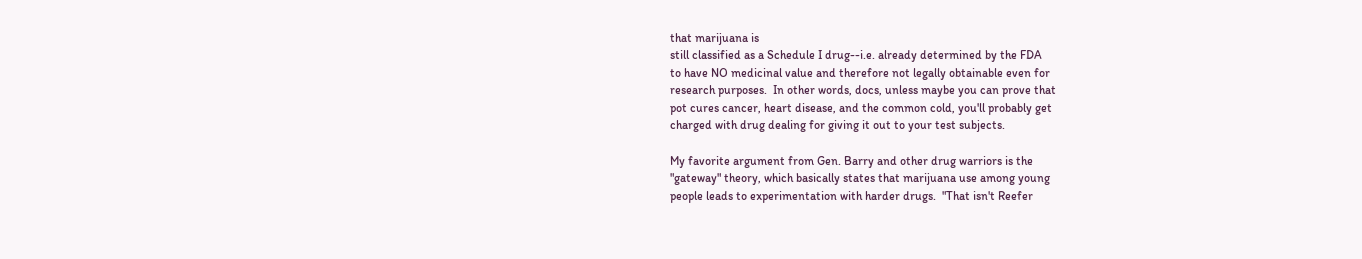that marijuana is
still classified as a Schedule I drug--i.e. already determined by the FDA
to have NO medicinal value and therefore not legally obtainable even for
research purposes.  In other words, docs, unless maybe you can prove that
pot cures cancer, heart disease, and the common cold, you'll probably get
charged with drug dealing for giving it out to your test subjects.

My favorite argument from Gen. Barry and other drug warriors is the
"gateway" theory, which basically states that marijuana use among young
people leads to experimentation with harder drugs.  "That isn't Reefer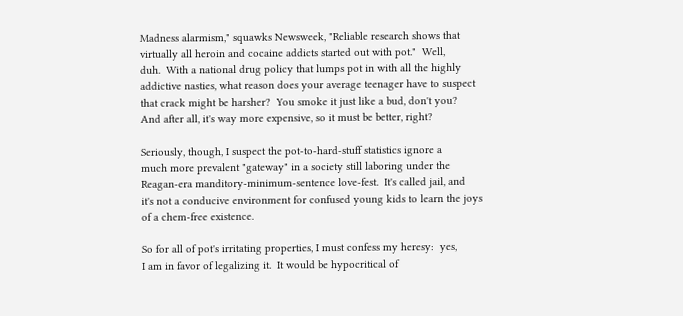Madness alarmism," squawks Newsweek, "Reliable research shows that
virtually all heroin and cocaine addicts started out with pot."  Well,
duh.  With a national drug policy that lumps pot in with all the highly
addictive nasties, what reason does your average teenager have to suspect
that crack might be harsher?  You smoke it just like a bud, don't you?
And after all, it's way more expensive, so it must be better, right?

Seriously, though, I suspect the pot-to-hard-stuff statistics ignore a
much more prevalent "gateway" in a society still laboring under the
Reagan-era manditory-minimum-sentence love-fest.  It's called jail, and
it's not a conducive environment for confused young kids to learn the joys
of a chem-free existence.

So for all of pot's irritating properties, I must confess my heresy:  yes,
I am in favor of legalizing it.  It would be hypocritical of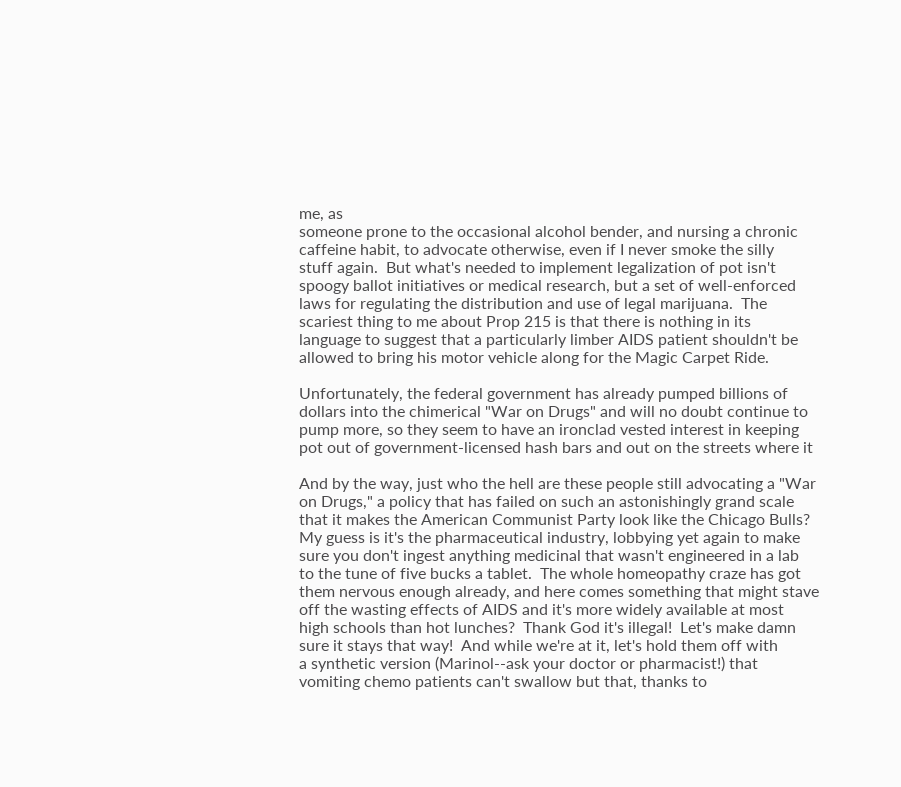me, as
someone prone to the occasional alcohol bender, and nursing a chronic
caffeine habit, to advocate otherwise, even if I never smoke the silly
stuff again.  But what's needed to implement legalization of pot isn't
spoogy ballot initiatives or medical research, but a set of well-enforced
laws for regulating the distribution and use of legal marijuana.  The
scariest thing to me about Prop 215 is that there is nothing in its
language to suggest that a particularly limber AIDS patient shouldn't be
allowed to bring his motor vehicle along for the Magic Carpet Ride.

Unfortunately, the federal government has already pumped billions of
dollars into the chimerical "War on Drugs" and will no doubt continue to
pump more, so they seem to have an ironclad vested interest in keeping
pot out of government-licensed hash bars and out on the streets where it

And by the way, just who the hell are these people still advocating a "War
on Drugs," a policy that has failed on such an astonishingly grand scale
that it makes the American Communist Party look like the Chicago Bulls?
My guess is it's the pharmaceutical industry, lobbying yet again to make
sure you don't ingest anything medicinal that wasn't engineered in a lab
to the tune of five bucks a tablet.  The whole homeopathy craze has got
them nervous enough already, and here comes something that might stave
off the wasting effects of AIDS and it's more widely available at most
high schools than hot lunches?  Thank God it's illegal!  Let's make damn
sure it stays that way!  And while we're at it, let's hold them off with
a synthetic version (Marinol--ask your doctor or pharmacist!) that
vomiting chemo patients can't swallow but that, thanks to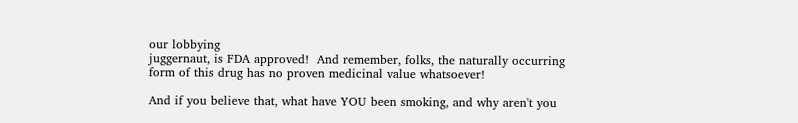our lobbying
juggernaut, is FDA approved!  And remember, folks, the naturally occurring
form of this drug has no proven medicinal value whatsoever!

And if you believe that, what have YOU been smoking, and why aren't you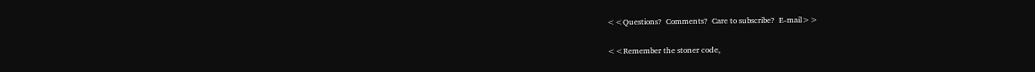<<Questions?  Comments?  Care to subscribe?  E-mail>>

<<Remember the stoner code,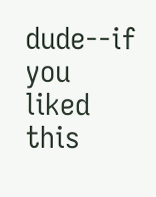dude--if you liked this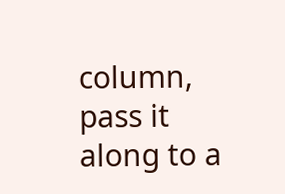column, pass it
along to a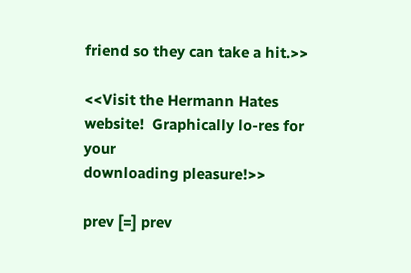friend so they can take a hit.>>

<<Visit the Hermann Hates website!  Graphically lo-res for your
downloading pleasure!>>

prev [=] prev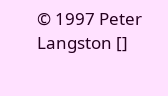© 1997 Peter Langston []